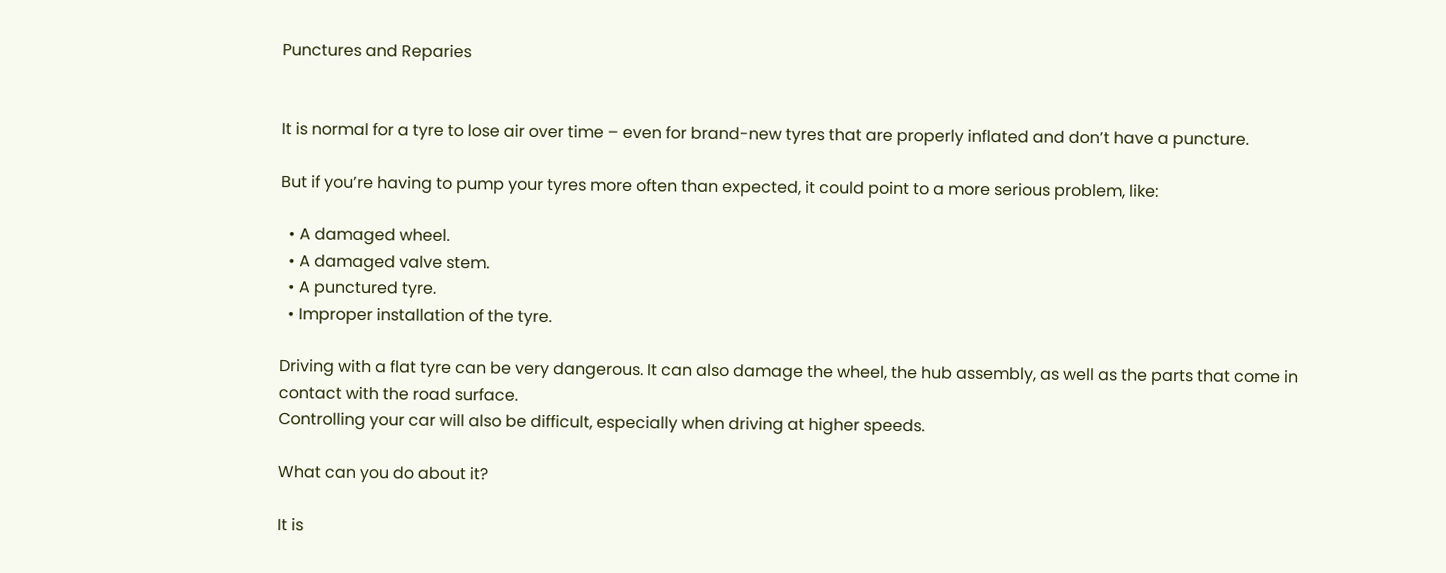Punctures and Reparies


It is normal for a tyre to lose air over time – even for brand-new tyres that are properly inflated and don’t have a puncture.

But if you’re having to pump your tyres more often than expected, it could point to a more serious problem, like:

  • A damaged wheel.
  • A damaged valve stem.
  • A punctured tyre.
  • Improper installation of the tyre.

Driving with a flat tyre can be very dangerous. It can also damage the wheel, the hub assembly, as well as the parts that come in contact with the road surface.
Controlling your car will also be difficult, especially when driving at higher speeds.

What can you do about it?

It is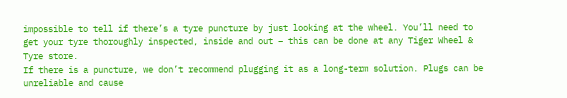impossible to tell if there’s a tyre puncture by just looking at the wheel. You’ll need to get your tyre thoroughly inspected, inside and out – this can be done at any Tiger Wheel & Tyre store.
If there is a puncture, we don’t recommend plugging it as a long-term solution. Plugs can be unreliable and cause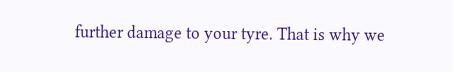further damage to your tyre. That is why we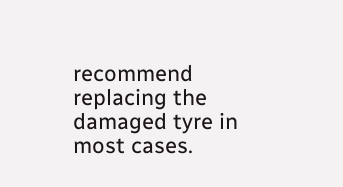recommend replacing the damaged tyre in most cases.